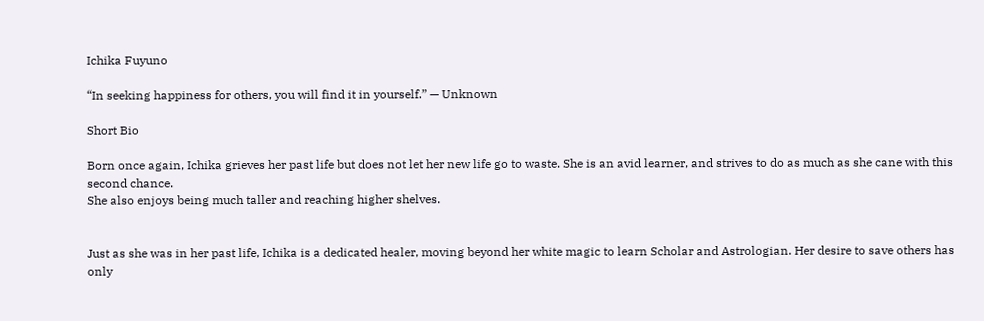Ichika Fuyuno

“In seeking happiness for others, you will find it in yourself.” — Unknown

Short Bio

Born once again, Ichika grieves her past life but does not let her new life go to waste. She is an avid learner, and strives to do as much as she cane with this second chance.
She also enjoys being much taller and reaching higher shelves.


Just as she was in her past life, Ichika is a dedicated healer, moving beyond her white magic to learn Scholar and Astrologian. Her desire to save others has only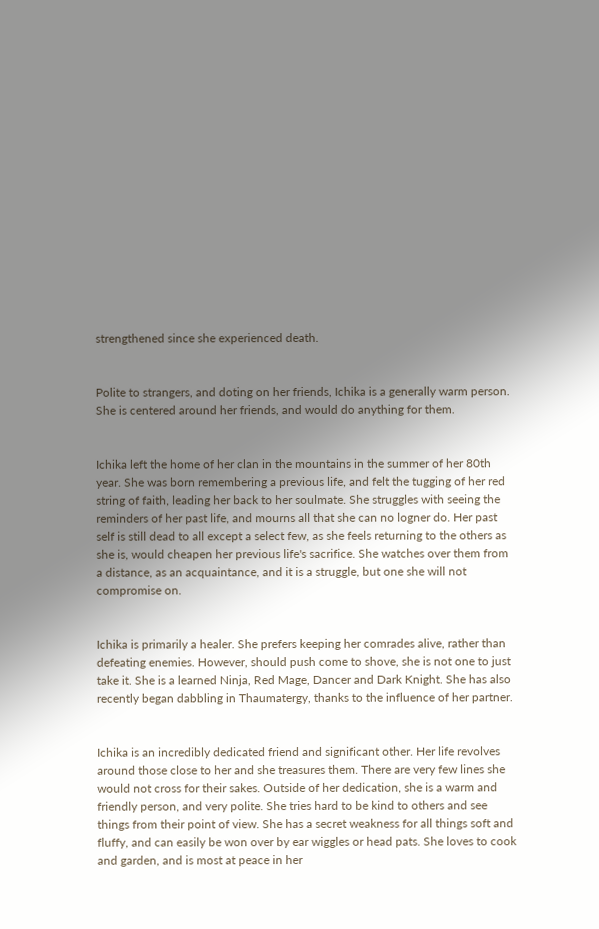strengthened since she experienced death.


Polite to strangers, and doting on her friends, Ichika is a generally warm person. She is centered around her friends, and would do anything for them.


Ichika left the home of her clan in the mountains in the summer of her 80th year. She was born remembering a previous life, and felt the tugging of her red string of faith, leading her back to her soulmate. She struggles with seeing the reminders of her past life, and mourns all that she can no logner do. Her past self is still dead to all except a select few, as she feels returning to the others as she is, would cheapen her previous life's sacrifice. She watches over them from a distance, as an acquaintance, and it is a struggle, but one she will not compromise on.


Ichika is primarily a healer. She prefers keeping her comrades alive, rather than defeating enemies. However, should push come to shove, she is not one to just take it. She is a learned Ninja, Red Mage, Dancer and Dark Knight. She has also recently began dabbling in Thaumatergy, thanks to the influence of her partner.


Ichika is an incredibly dedicated friend and significant other. Her life revolves around those close to her and she treasures them. There are very few lines she would not cross for their sakes. Outside of her dedication, she is a warm and friendly person, and very polite. She tries hard to be kind to others and see things from their point of view. She has a secret weakness for all things soft and fluffy, and can easily be won over by ear wiggles or head pats. She loves to cook and garden, and is most at peace in her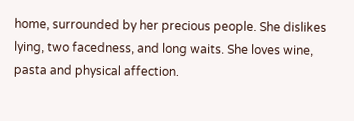home, surrounded by her precious people. She dislikes lying, two facedness, and long waits. She loves wine, pasta and physical affection.